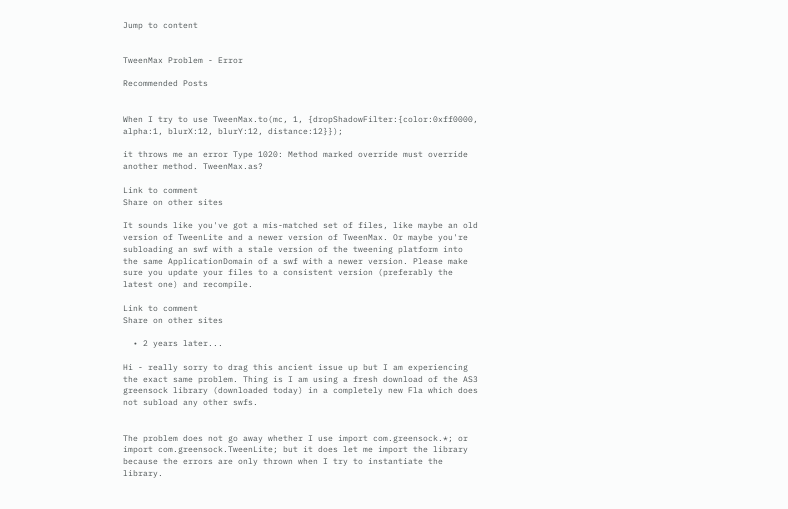Jump to content


TweenMax Problem - Error

Recommended Posts


When I try to use TweenMax.to(mc, 1, {dropShadowFilter:{color:0xff0000, alpha:1, blurX:12, blurY:12, distance:12}});

it throws me an error Type 1020: Method marked override must override another method. TweenMax.as?

Link to comment
Share on other sites

It sounds like you've got a mis-matched set of files, like maybe an old version of TweenLite and a newer version of TweenMax. Or maybe you're subloading an swf with a stale version of the tweening platform into the same ApplicationDomain of a swf with a newer version. Please make sure you update your files to a consistent version (preferably the latest one) and recompile.

Link to comment
Share on other sites

  • 2 years later...

Hi - really sorry to drag this ancient issue up but I am experiencing the exact same problem. Thing is I am using a fresh download of the AS3 greensock library (downloaded today) in a completely new Fla which does not subload any other swfs.


The problem does not go away whether I use import com.greensock.*; or import com.greensock.TweenLite; but it does let me import the library because the errors are only thrown when I try to instantiate the library.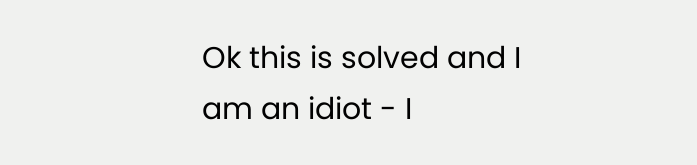Ok this is solved and I am an idiot - I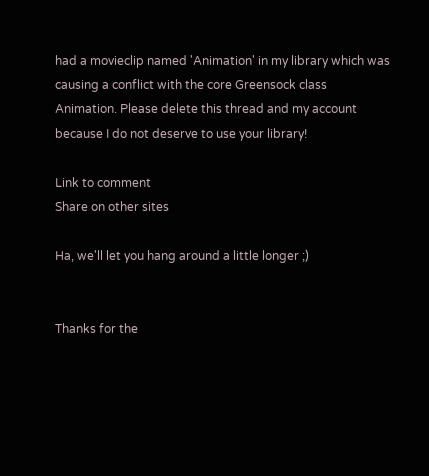had a movieclip named 'Animation' in my library which was causing a conflict with the core Greensock class Animation. Please delete this thread and my account because I do not deserve to use your library!

Link to comment
Share on other sites

Ha, we'll let you hang around a little longer ;)


Thanks for the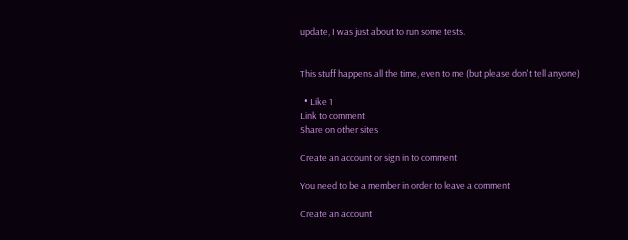update, I was just about to run some tests.


This stuff happens all the time, even to me (but please don't tell anyone)

  • Like 1
Link to comment
Share on other sites

Create an account or sign in to comment

You need to be a member in order to leave a comment

Create an account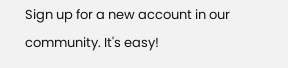Sign up for a new account in our community. It's easy!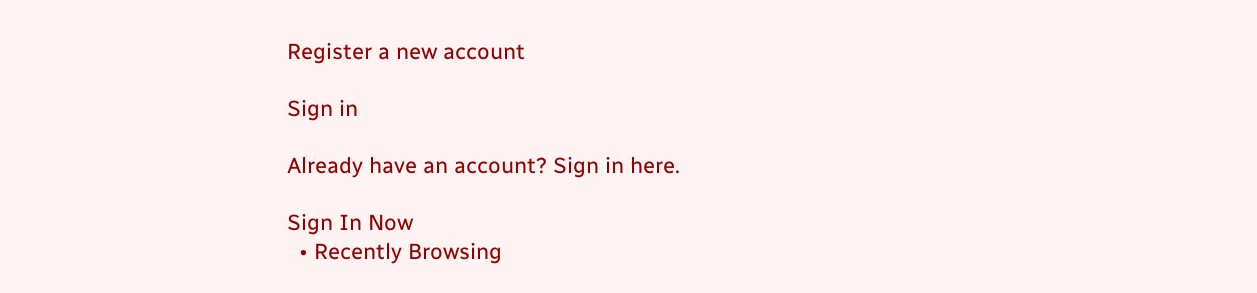Register a new account

Sign in

Already have an account? Sign in here.

Sign In Now
  • Recently Browsing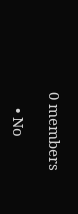0 members

    • No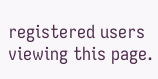registered users viewing this page.